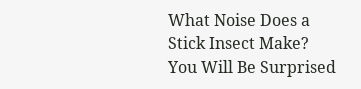What Noise Does a Stick Insect Make? You Will Be Surprised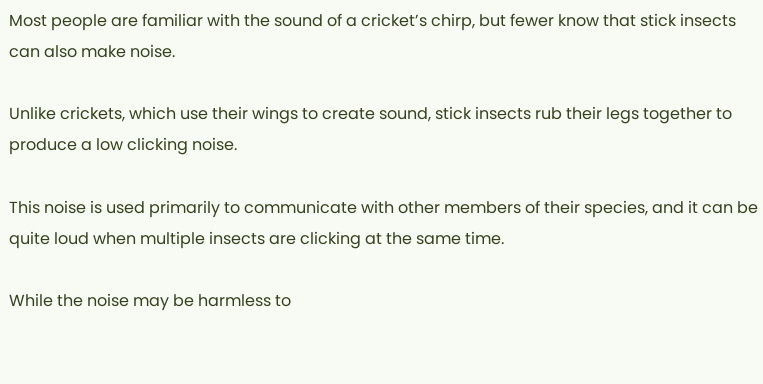Most people are familiar with the sound of a cricket’s chirp, but fewer know that stick insects can also make noise.

Unlike crickets, which use their wings to create sound, stick insects rub their legs together to produce a low clicking noise.

This noise is used primarily to communicate with other members of their species, and it can be quite loud when multiple insects are clicking at the same time.

While the noise may be harmless to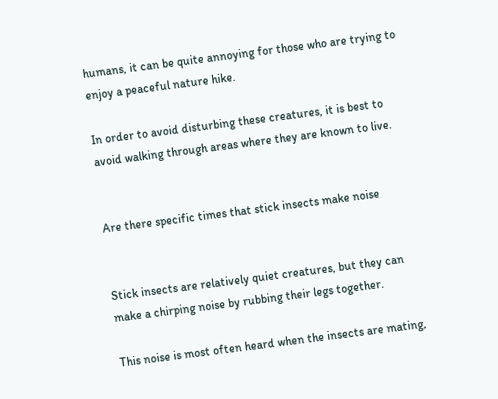humans, it can be quite annoying for those who are trying to enjoy a peaceful nature hike.

In order to avoid disturbing these creatures, it is best to avoid walking through areas where they are known to live.


Are there specific times that stick insects make noise


Stick insects are relatively quiet creatures, but they can make a chirping noise by rubbing their legs together.

This noise is most often heard when the insects are mating,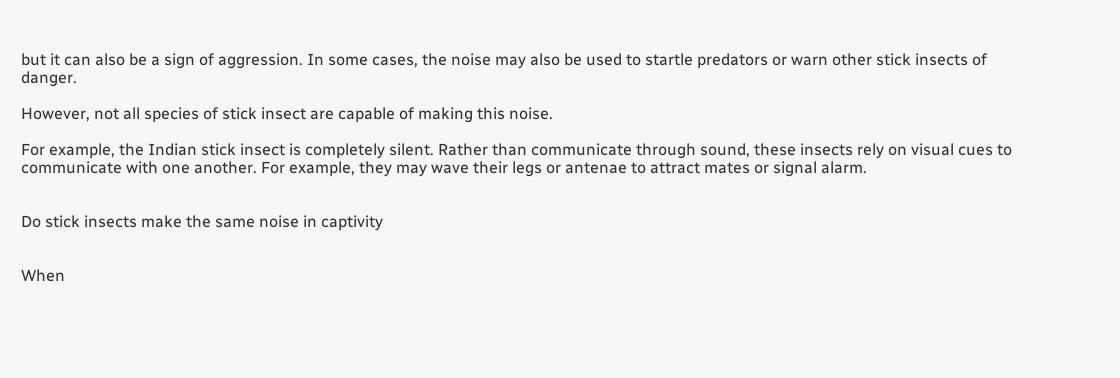but it can also be a sign of aggression. In some cases, the noise may also be used to startle predators or warn other stick insects of danger.

However, not all species of stick insect are capable of making this noise.

For example, the Indian stick insect is completely silent. Rather than communicate through sound, these insects rely on visual cues to communicate with one another. For example, they may wave their legs or antenae to attract mates or signal alarm.


Do stick insects make the same noise in captivity


When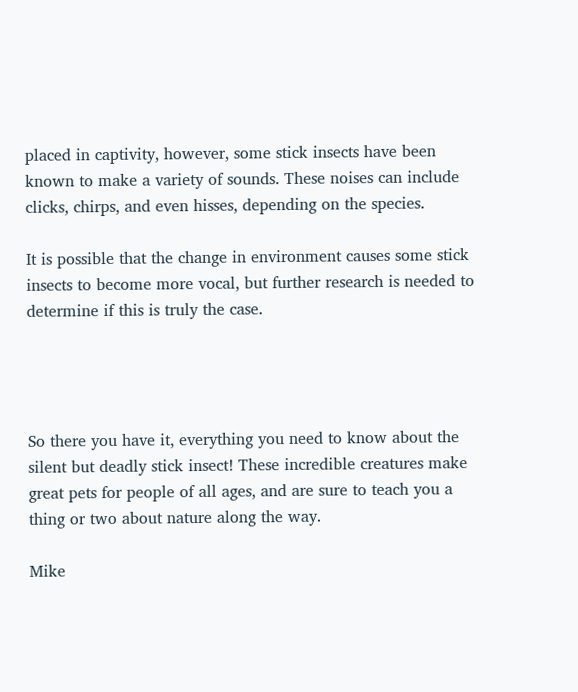placed in captivity, however, some stick insects have been known to make a variety of sounds. These noises can include clicks, chirps, and even hisses, depending on the species.

It is possible that the change in environment causes some stick insects to become more vocal, but further research is needed to determine if this is truly the case.




So there you have it, everything you need to know about the silent but deadly stick insect! These incredible creatures make great pets for people of all ages, and are sure to teach you a thing or two about nature along the way.

Mike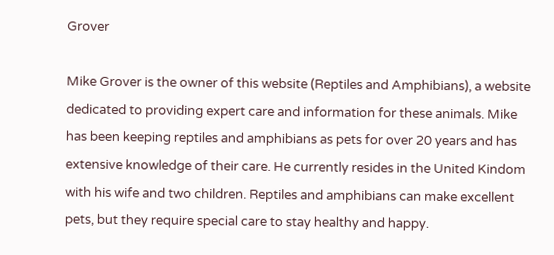Grover

Mike Grover is the owner of this website (Reptiles and Amphibians), a website dedicated to providing expert care and information for these animals. Mike has been keeping reptiles and amphibians as pets for over 20 years and has extensive knowledge of their care. He currently resides in the United Kindom with his wife and two children. Reptiles and amphibians can make excellent pets, but they require special care to stay healthy and happy.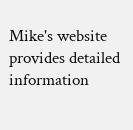Mike's website provides detailed information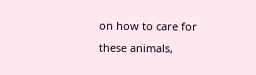on how to care for these animals,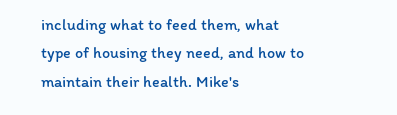including what to feed them, what type of housing they need, and how to maintain their health. Mike's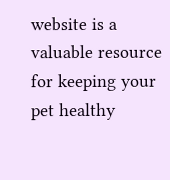website is a valuable resource for keeping your pet healthy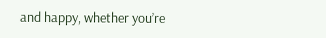and happy, whether you’re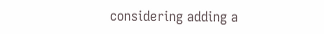considering adding a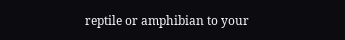reptile or amphibian to your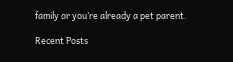family or you’re already a pet parent.

Recent Posts